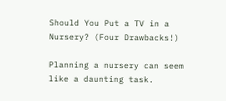Should You Put a TV in a Nursery? (Four Drawbacks!)

Planning a nursery can seem like a daunting task.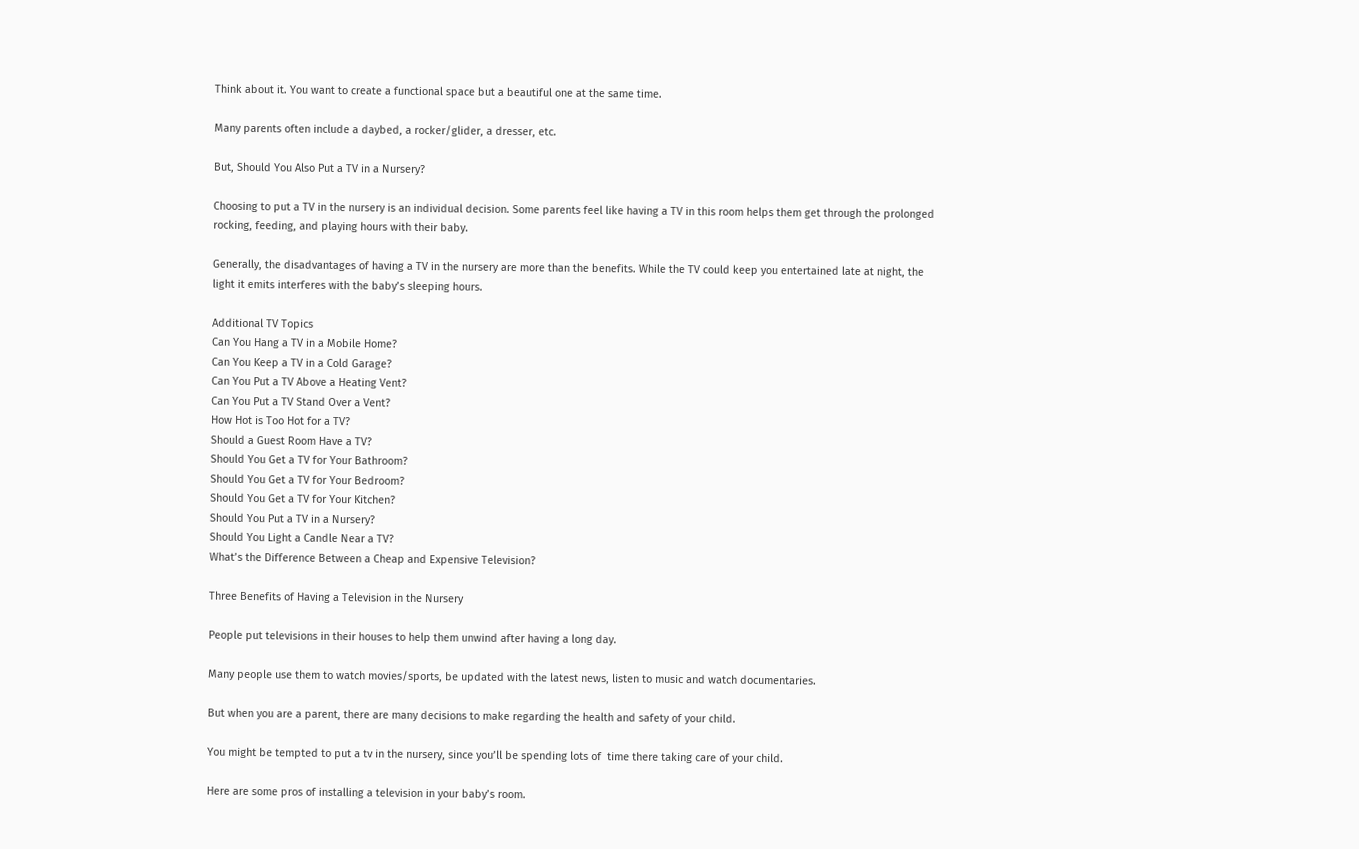Think about it. You want to create a functional space but a beautiful one at the same time.

Many parents often include a daybed, a rocker/glider, a dresser, etc.

But, Should You Also Put a TV in a Nursery?

Choosing to put a TV in the nursery is an individual decision. Some parents feel like having a TV in this room helps them get through the prolonged rocking, feeding, and playing hours with their baby.

Generally, the disadvantages of having a TV in the nursery are more than the benefits. While the TV could keep you entertained late at night, the light it emits interferes with the baby’s sleeping hours.

Additional TV Topics
Can You Hang a TV in a Mobile Home?
Can You Keep a TV in a Cold Garage?
Can You Put a TV Above a Heating Vent?
Can You Put a TV Stand Over a Vent?
How Hot is Too Hot for a TV?
Should a Guest Room Have a TV?
Should You Get a TV for Your Bathroom?
Should You Get a TV for Your Bedroom?
Should You Get a TV for Your Kitchen?
Should You Put a TV in a Nursery?
Should You Light a Candle Near a TV?
What’s the Difference Between a Cheap and Expensive Television?

Three Benefits of Having a Television in the Nursery

People put televisions in their houses to help them unwind after having a long day.

Many people use them to watch movies/sports, be updated with the latest news, listen to music and watch documentaries.

But when you are a parent, there are many decisions to make regarding the health and safety of your child.

You might be tempted to put a tv in the nursery, since you’ll be spending lots of  time there taking care of your child.

Here are some pros of installing a television in your baby’s room.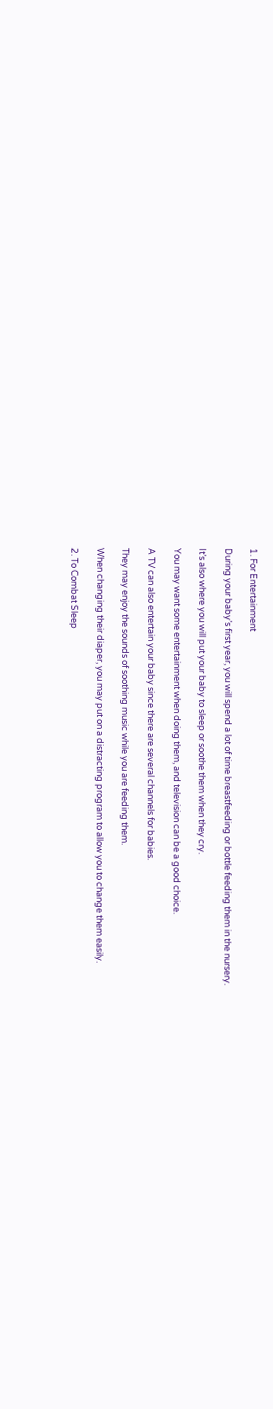1. For Entertainment

During your baby’s first year, you will spend a lot of time breastfeeding or bottle feeding them in the nursery.

It’s also where you will put your baby to sleep or soothe them when they cry.

You may want some entertainment when doing them, and television can be a good choice.

A TV can also entertain your baby since there are several channels for babies.

They may enjoy the sounds of soothing music while you are feeding them.

When changing their diaper, you may put on a distracting program to allow you to change them easily.

2. To Combat Sleep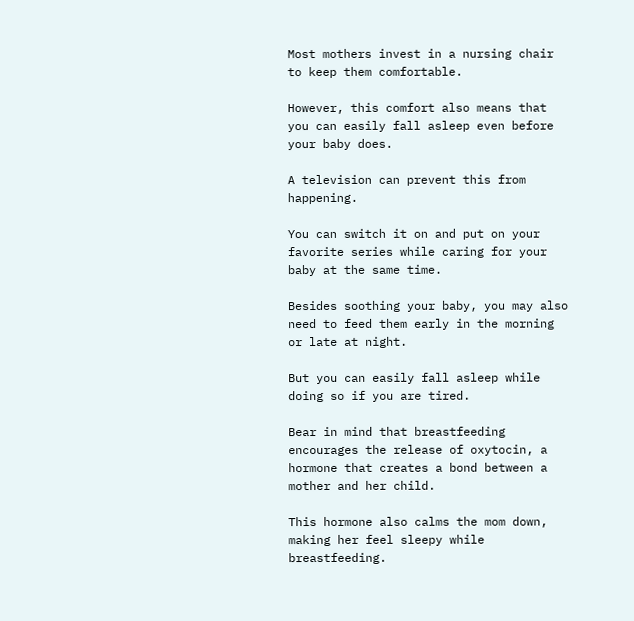Most mothers invest in a nursing chair to keep them comfortable.

However, this comfort also means that you can easily fall asleep even before your baby does.

A television can prevent this from happening.

You can switch it on and put on your favorite series while caring for your baby at the same time.

Besides soothing your baby, you may also need to feed them early in the morning or late at night.

But you can easily fall asleep while doing so if you are tired.

Bear in mind that breastfeeding encourages the release of oxytocin, a hormone that creates a bond between a mother and her child.

This hormone also calms the mom down, making her feel sleepy while breastfeeding.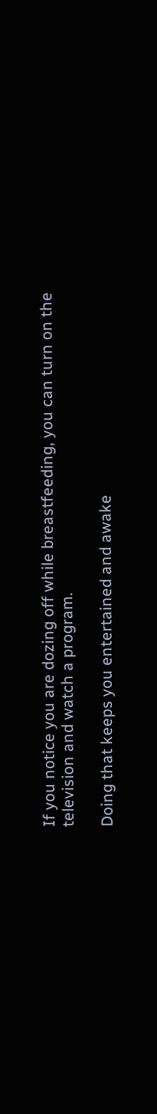If you notice you are dozing off while breastfeeding, you can turn on the television and watch a program.

Doing that keeps you entertained and awake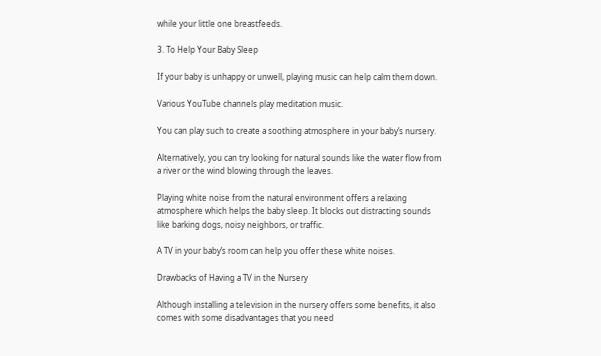while your little one breastfeeds.

3. To Help Your Baby Sleep

If your baby is unhappy or unwell, playing music can help calm them down.

Various YouTube channels play meditation music.

You can play such to create a soothing atmosphere in your baby’s nursery.

Alternatively, you can try looking for natural sounds like the water flow from a river or the wind blowing through the leaves.

Playing white noise from the natural environment offers a relaxing atmosphere which helps the baby sleep. It blocks out distracting sounds like barking dogs, noisy neighbors, or traffic.

A TV in your baby’s room can help you offer these white noises.

Drawbacks of Having a TV in the Nursery

Although installing a television in the nursery offers some benefits, it also comes with some disadvantages that you need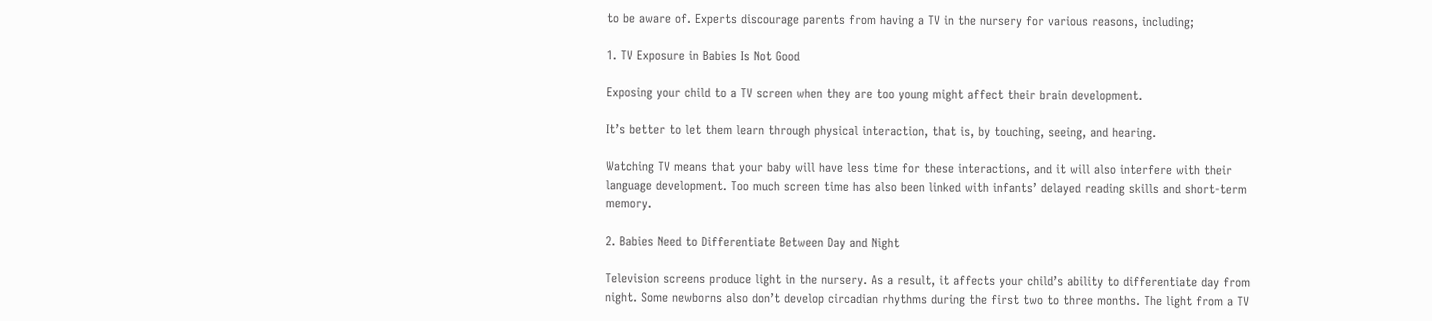to be aware of. Experts discourage parents from having a TV in the nursery for various reasons, including;

1. TV Exposure in Babies Is Not Good

Exposing your child to a TV screen when they are too young might affect their brain development.

It’s better to let them learn through physical interaction, that is, by touching, seeing, and hearing.

Watching TV means that your baby will have less time for these interactions, and it will also interfere with their language development. Too much screen time has also been linked with infants’ delayed reading skills and short-term memory.

2. Babies Need to Differentiate Between Day and Night

Television screens produce light in the nursery. As a result, it affects your child’s ability to differentiate day from night. Some newborns also don’t develop circadian rhythms during the first two to three months. The light from a TV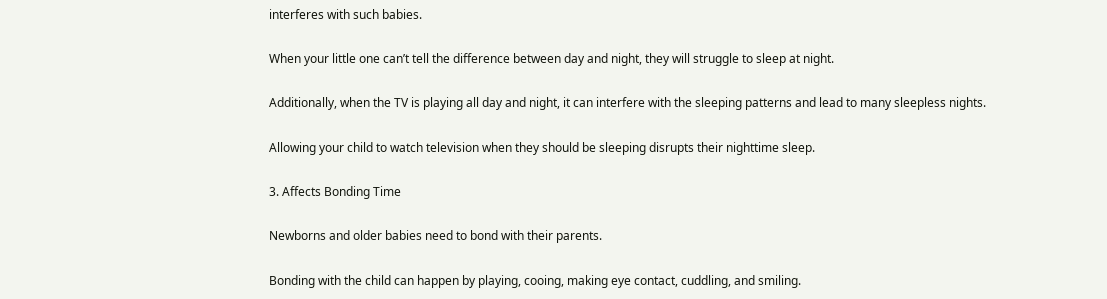interferes with such babies.

When your little one can’t tell the difference between day and night, they will struggle to sleep at night.

Additionally, when the TV is playing all day and night, it can interfere with the sleeping patterns and lead to many sleepless nights.

Allowing your child to watch television when they should be sleeping disrupts their nighttime sleep.

3. Affects Bonding Time

Newborns and older babies need to bond with their parents.

Bonding with the child can happen by playing, cooing, making eye contact, cuddling, and smiling.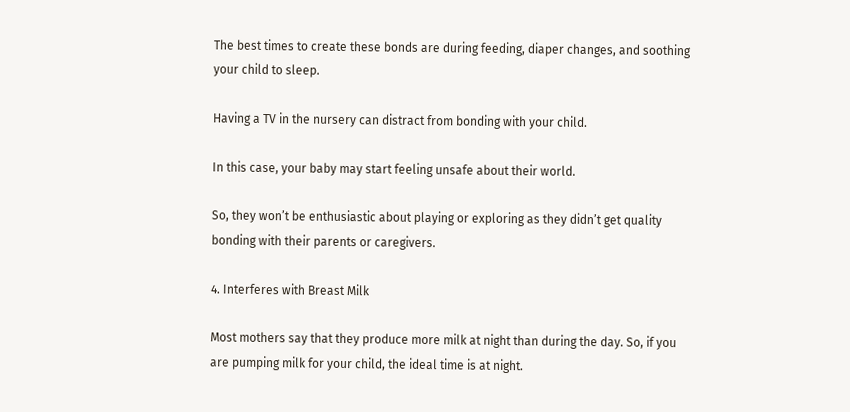The best times to create these bonds are during feeding, diaper changes, and soothing your child to sleep.

Having a TV in the nursery can distract from bonding with your child.

In this case, your baby may start feeling unsafe about their world.

So, they won’t be enthusiastic about playing or exploring as they didn’t get quality bonding with their parents or caregivers.

4. Interferes with Breast Milk

Most mothers say that they produce more milk at night than during the day. So, if you are pumping milk for your child, the ideal time is at night.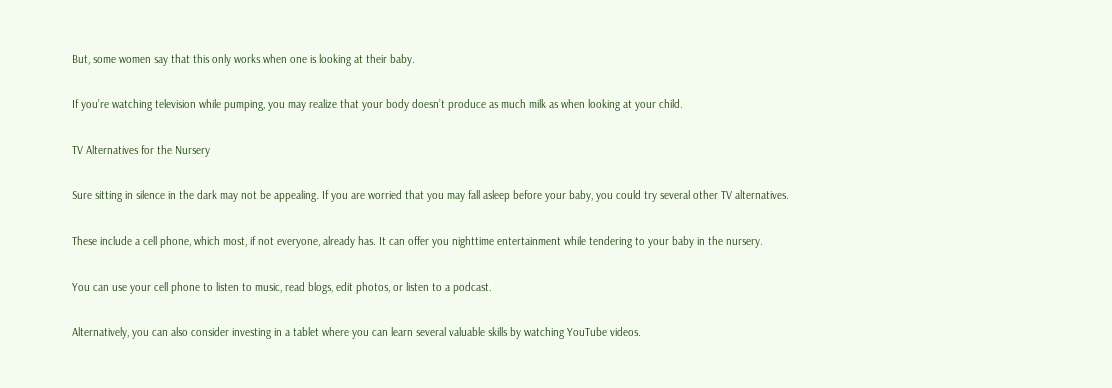But, some women say that this only works when one is looking at their baby.

If you’re watching television while pumping, you may realize that your body doesn’t produce as much milk as when looking at your child.

TV Alternatives for the Nursery

Sure sitting in silence in the dark may not be appealing. If you are worried that you may fall asleep before your baby, you could try several other TV alternatives.

These include a cell phone, which most, if not everyone, already has. It can offer you nighttime entertainment while tendering to your baby in the nursery.

You can use your cell phone to listen to music, read blogs, edit photos, or listen to a podcast.

Alternatively, you can also consider investing in a tablet where you can learn several valuable skills by watching YouTube videos.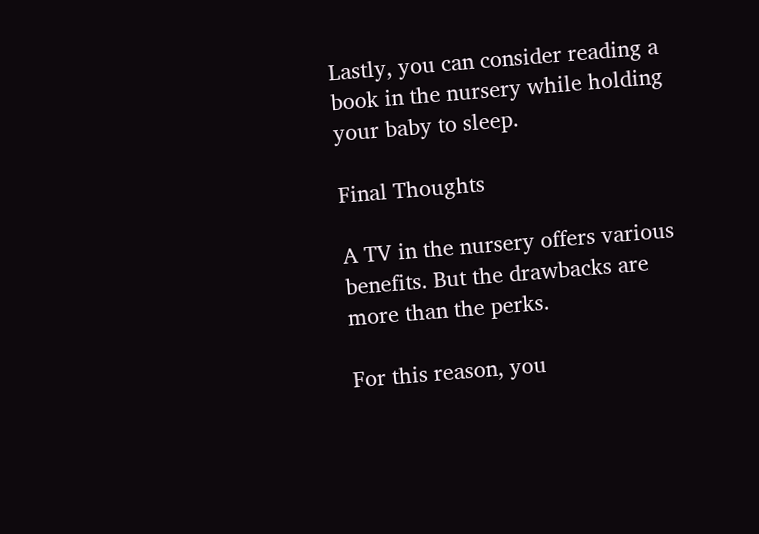Lastly, you can consider reading a book in the nursery while holding your baby to sleep.

Final Thoughts

A TV in the nursery offers various benefits. But the drawbacks are more than the perks.

For this reason, you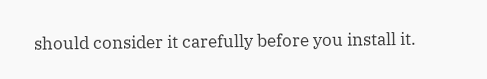should consider it carefully before you install it.